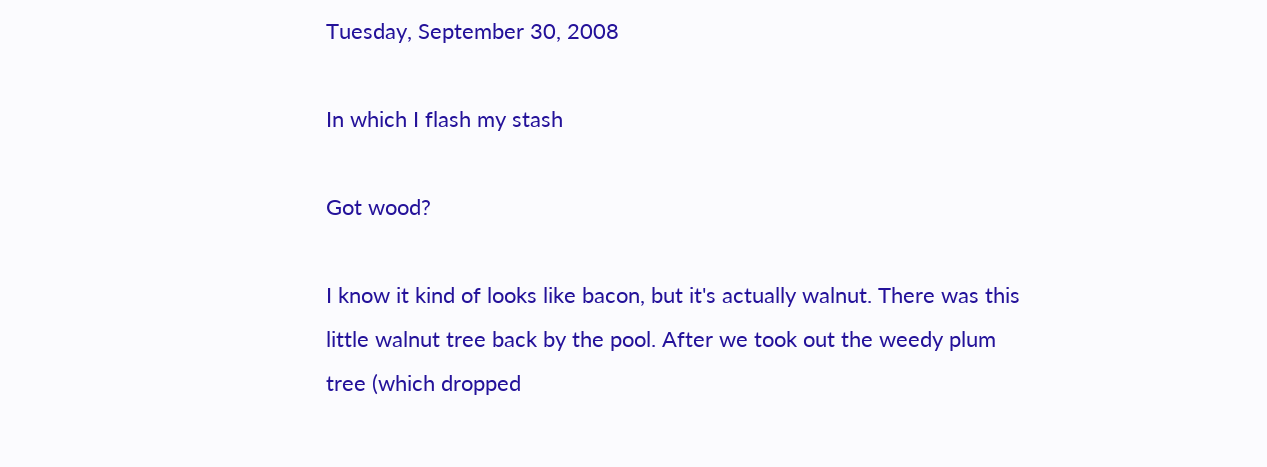Tuesday, September 30, 2008

In which I flash my stash

Got wood?

I know it kind of looks like bacon, but it's actually walnut. There was this little walnut tree back by the pool. After we took out the weedy plum tree (which dropped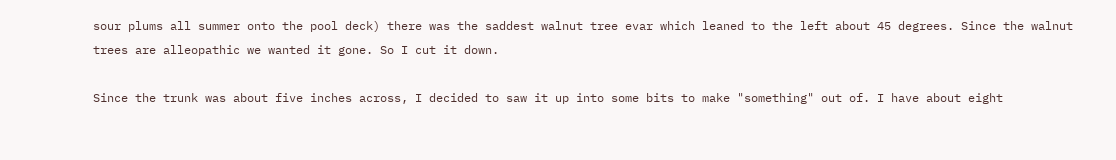sour plums all summer onto the pool deck) there was the saddest walnut tree evar which leaned to the left about 45 degrees. Since the walnut trees are alleopathic we wanted it gone. So I cut it down.

Since the trunk was about five inches across, I decided to saw it up into some bits to make "something" out of. I have about eight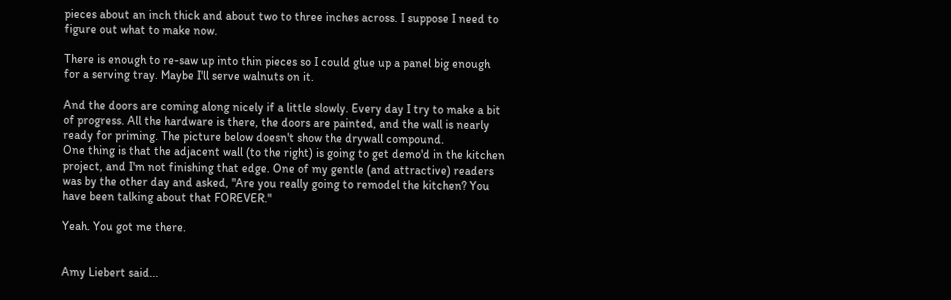pieces about an inch thick and about two to three inches across. I suppose I need to figure out what to make now.

There is enough to re-saw up into thin pieces so I could glue up a panel big enough for a serving tray. Maybe I'll serve walnuts on it.

And the doors are coming along nicely if a little slowly. Every day I try to make a bit of progress. All the hardware is there, the doors are painted, and the wall is nearly ready for priming. The picture below doesn't show the drywall compound.
One thing is that the adjacent wall (to the right) is going to get demo'd in the kitchen project, and I'm not finishing that edge. One of my gentle (and attractive) readers was by the other day and asked, "Are you really going to remodel the kitchen? You have been talking about that FOREVER."

Yeah. You got me there.


Amy Liebert said...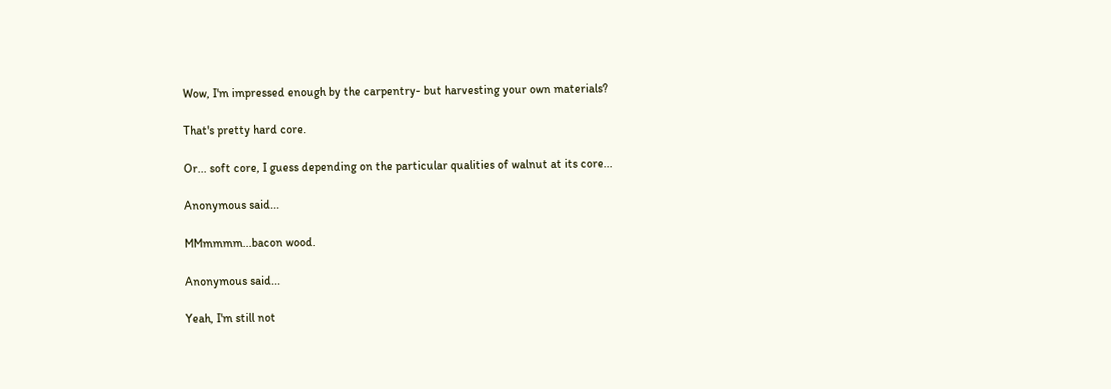Wow, I'm impressed enough by the carpentry- but harvesting your own materials?

That's pretty hard core.

Or... soft core, I guess depending on the particular qualities of walnut at its core...

Anonymous said...

MMmmmm...bacon wood.

Anonymous said...

Yeah, I'm still not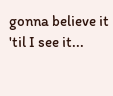gonna believe it 'til I see it...